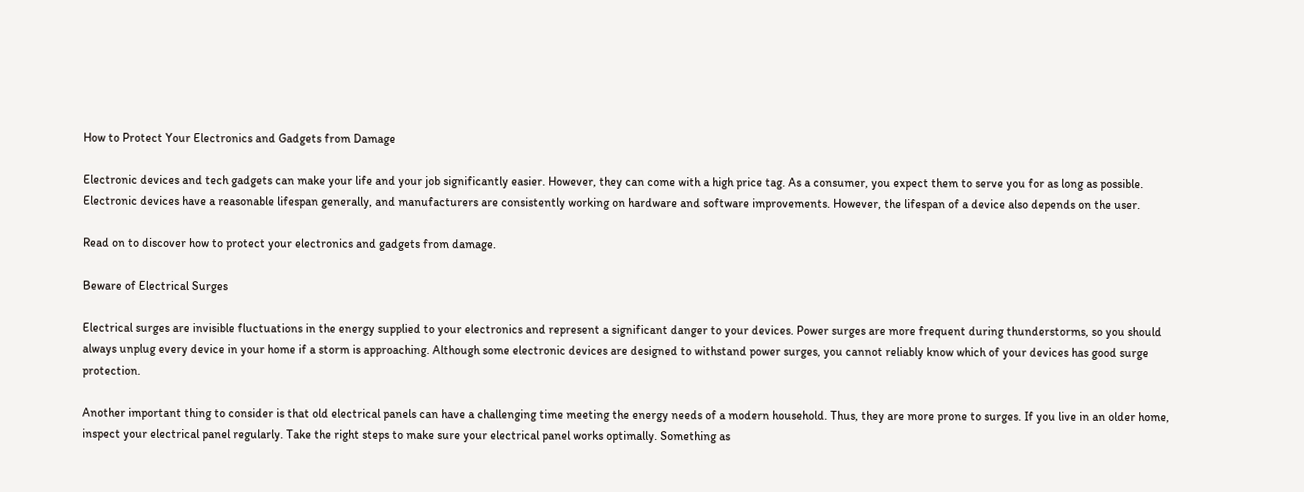How to Protect Your Electronics and Gadgets from Damage

Electronic devices and tech gadgets can make your life and your job significantly easier. However, they can come with a high price tag. As a consumer, you expect them to serve you for as long as possible. Electronic devices have a reasonable lifespan generally, and manufacturers are consistently working on hardware and software improvements. However, the lifespan of a device also depends on the user.

Read on to discover how to protect your electronics and gadgets from damage.

Beware of Electrical Surges

Electrical surges are invisible fluctuations in the energy supplied to your electronics and represent a significant danger to your devices. Power surges are more frequent during thunderstorms, so you should always unplug every device in your home if a storm is approaching. Although some electronic devices are designed to withstand power surges, you cannot reliably know which of your devices has good surge protection.

Another important thing to consider is that old electrical panels can have a challenging time meeting the energy needs of a modern household. Thus, they are more prone to surges. If you live in an older home, inspect your electrical panel regularly. Take the right steps to make sure your electrical panel works optimally. Something as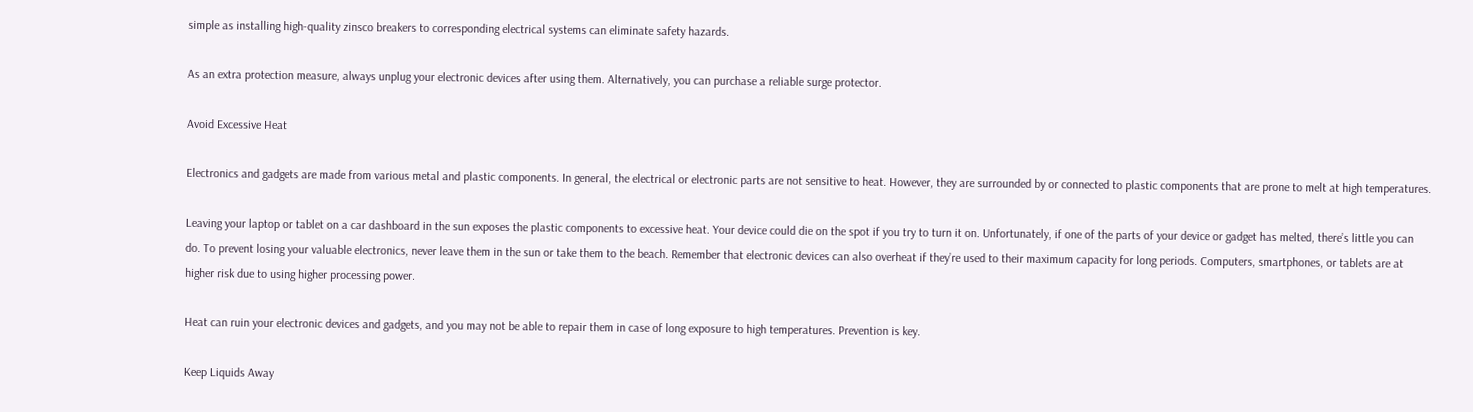simple as installing high-quality zinsco breakers to corresponding electrical systems can eliminate safety hazards.

As an extra protection measure, always unplug your electronic devices after using them. Alternatively, you can purchase a reliable surge protector.

Avoid Excessive Heat

Electronics and gadgets are made from various metal and plastic components. In general, the electrical or electronic parts are not sensitive to heat. However, they are surrounded by or connected to plastic components that are prone to melt at high temperatures.

Leaving your laptop or tablet on a car dashboard in the sun exposes the plastic components to excessive heat. Your device could die on the spot if you try to turn it on. Unfortunately, if one of the parts of your device or gadget has melted, there’s little you can do. To prevent losing your valuable electronics, never leave them in the sun or take them to the beach. Remember that electronic devices can also overheat if they’re used to their maximum capacity for long periods. Computers, smartphones, or tablets are at higher risk due to using higher processing power.

Heat can ruin your electronic devices and gadgets, and you may not be able to repair them in case of long exposure to high temperatures. Prevention is key.

Keep Liquids Away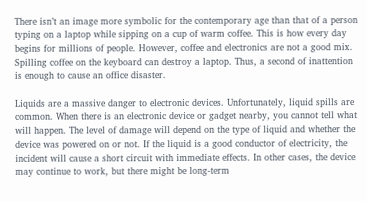There isn’t an image more symbolic for the contemporary age than that of a person typing on a laptop while sipping on a cup of warm coffee. This is how every day begins for millions of people. However, coffee and electronics are not a good mix. Spilling coffee on the keyboard can destroy a laptop. Thus, a second of inattention is enough to cause an office disaster.

Liquids are a massive danger to electronic devices. Unfortunately, liquid spills are common. When there is an electronic device or gadget nearby, you cannot tell what will happen. The level of damage will depend on the type of liquid and whether the device was powered on or not. If the liquid is a good conductor of electricity, the incident will cause a short circuit with immediate effects. In other cases, the device may continue to work, but there might be long-term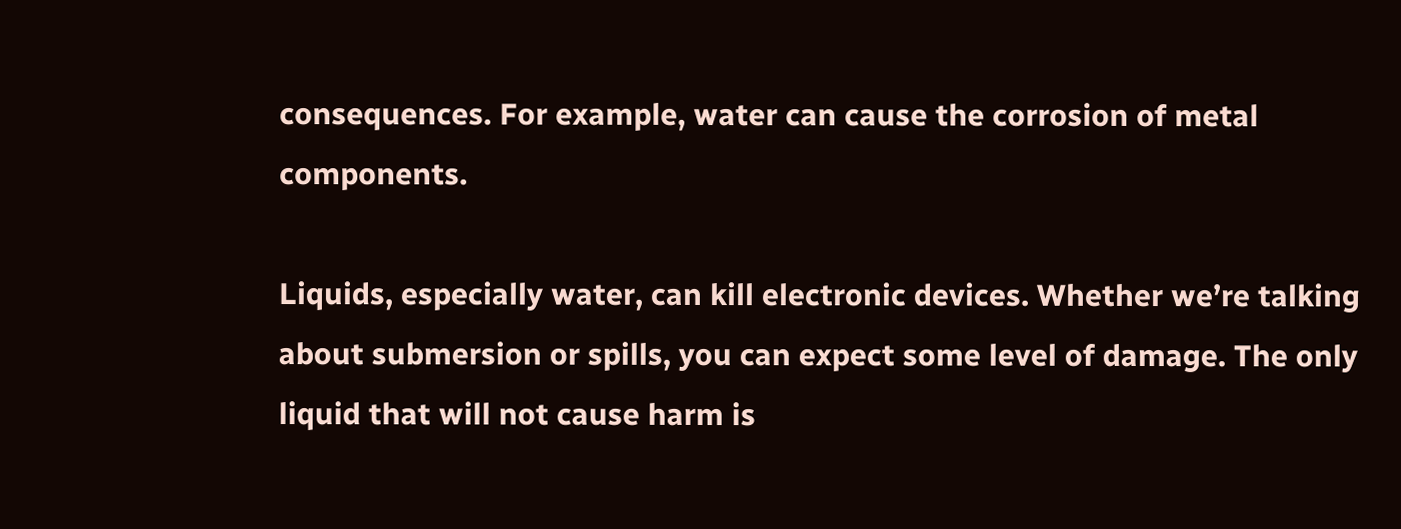consequences. For example, water can cause the corrosion of metal components.

Liquids, especially water, can kill electronic devices. Whether we’re talking about submersion or spills, you can expect some level of damage. The only liquid that will not cause harm is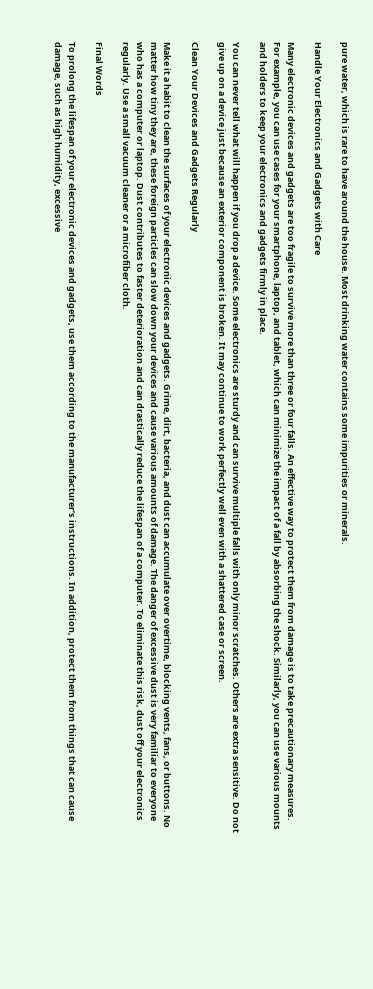pure water, which is rare to have around the house. Most drinking water contains some impurities or minerals.

Handle Your Electronics and Gadgets with Care

Many electronic devices and gadgets are too fragile to survive more than three or four falls. An effective way to protect them from damage is to take precautionary measures. For example, you can use cases for your smartphone, laptop, and tablet, which can minimize the impact of a fall by absorbing the shock. Similarly, you can use various mounts and holders to keep your electronics and gadgets firmly in place.

You can never tell what will happen if you drop a device. Some electronics are sturdy and can survive multiple falls with only minor scratches. Others are extra sensitive. Do not give up on a device just because an exterior component is broken. It may continue to work perfectly well even with a shattered case or screen.

Clean Your Devices and Gadgets Regularly

Make it a habit to clean the surfaces of your electronic devices and gadgets. Grime, dirt, bacteria, and dust can accumulate over overtime, blocking vents, fans, or buttons. No matter how tiny they are, these foreign particles can slow down your devices and cause various amounts of damage. The danger of excessive dust is very familiar to everyone who has a computer or laptop. Dust contributes to faster deterioration and can drastically reduce the lifespan of a computer. To eliminate this risk, dust off your electronics regularly. Use a small vacuum cleaner or a microfiber cloth.

Final Words

To prolong the lifespan of your electronic devices and gadgets, use them according to the manufacturer’s instructions. In addition, protect them from things that can cause damage, such as high humidity, excessive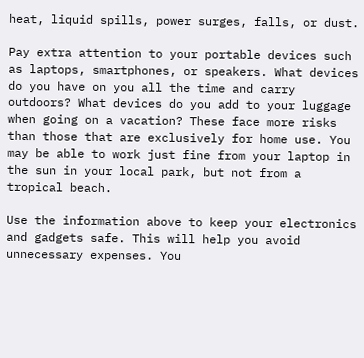heat, liquid spills, power surges, falls, or dust.

Pay extra attention to your portable devices such as laptops, smartphones, or speakers. What devices do you have on you all the time and carry outdoors? What devices do you add to your luggage when going on a vacation? These face more risks than those that are exclusively for home use. You may be able to work just fine from your laptop in the sun in your local park, but not from a tropical beach.

Use the information above to keep your electronics and gadgets safe. This will help you avoid unnecessary expenses. You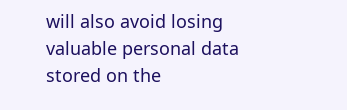will also avoid losing valuable personal data stored on the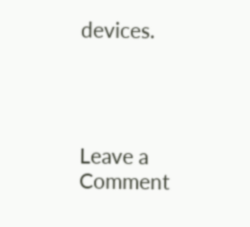devices.




Leave a Comment